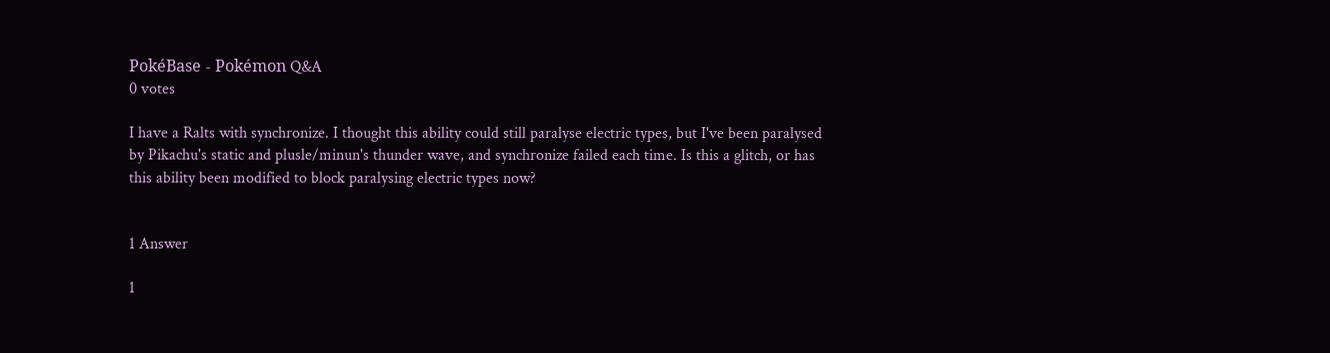PokéBase - Pokémon Q&A
0 votes

I have a Ralts with synchronize. I thought this ability could still paralyse electric types, but I've been paralysed by Pikachu's static and plusle/minun's thunder wave, and synchronize failed each time. Is this a glitch, or has this ability been modified to block paralysing electric types now?


1 Answer

1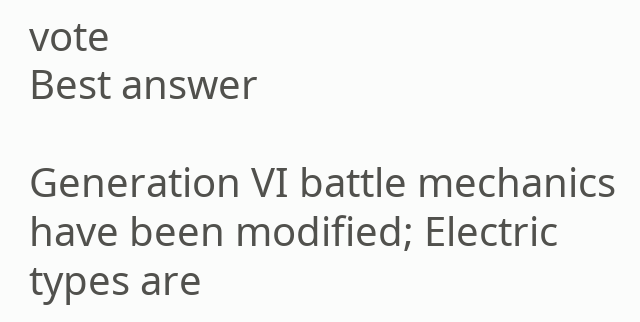vote
Best answer

Generation VI battle mechanics have been modified; Electric types are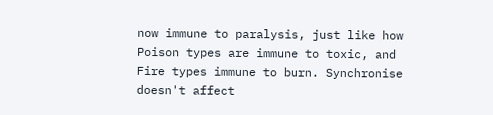now immune to paralysis, just like how Poison types are immune to toxic, and Fire types immune to burn. Synchronise doesn't affect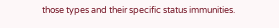those types and their specific status immunities.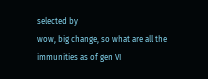selected by
wow, big change, so what are all the immunities as of gen VI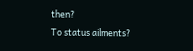then?
To status ailments?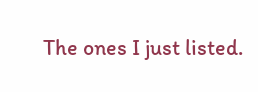The ones I just listed.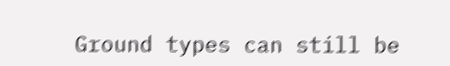Ground types can still be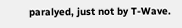paralyed, just not by T-Wave.